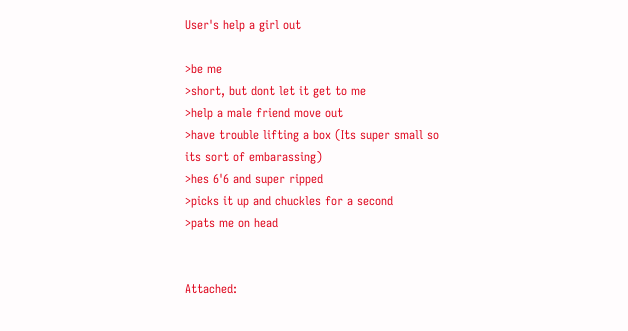User's help a girl out

>be me
>short, but dont let it get to me
>help a male friend move out
>have trouble lifting a box (Its super small so its sort of embarassing)
>hes 6'6 and super ripped
>picks it up and chuckles for a second
>pats me on head


Attached: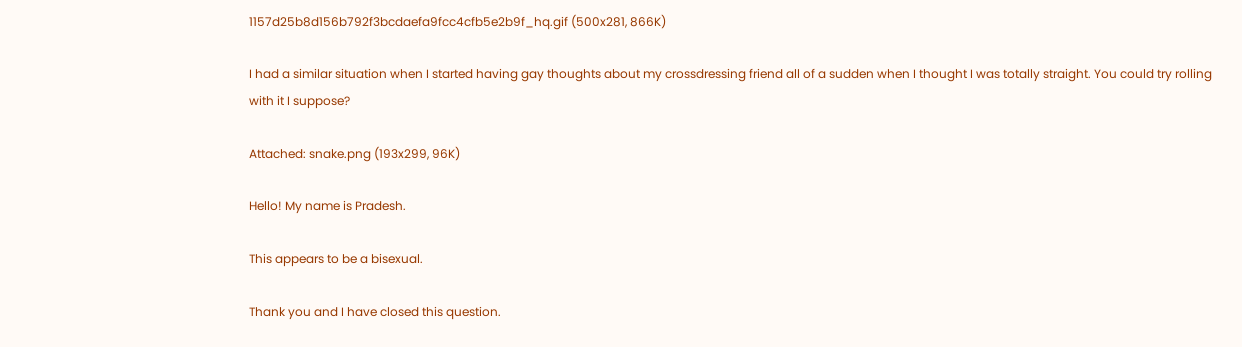1157d25b8d156b792f3bcdaefa9fcc4cfb5e2b9f_hq.gif (500x281, 866K)

I had a similar situation when I started having gay thoughts about my crossdressing friend all of a sudden when I thought I was totally straight. You could try rolling with it I suppose?

Attached: snake.png (193x299, 96K)

Hello! My name is Pradesh.

This appears to be a bisexual.

Thank you and I have closed this question.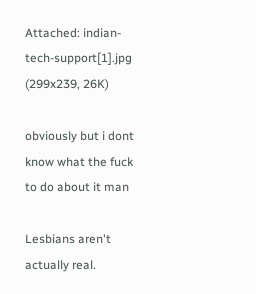Attached: indian-tech-support[1].jpg (299x239, 26K)

obviously but i dont know what the fuck to do about it man

Lesbians aren't actually real.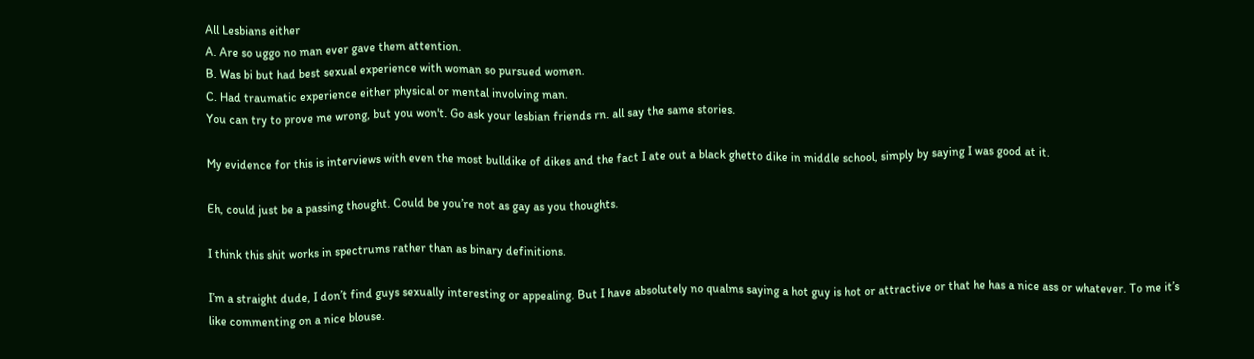All Lesbians either
A. Are so uggo no man ever gave them attention.
B. Was bi but had best sexual experience with woman so pursued women.
C. Had traumatic experience either physical or mental involving man.
You can try to prove me wrong, but you won't. Go ask your lesbian friends rn. all say the same stories.

My evidence for this is interviews with even the most bulldike of dikes and the fact I ate out a black ghetto dike in middle school, simply by saying I was good at it.

Eh, could just be a passing thought. Could be you’re not as gay as you thoughts.

I think this shit works in spectrums rather than as binary definitions.

I’m a straight dude, I don’t find guys sexually interesting or appealing. But I have absolutely no qualms saying a hot guy is hot or attractive or that he has a nice ass or whatever. To me it’s like commenting on a nice blouse.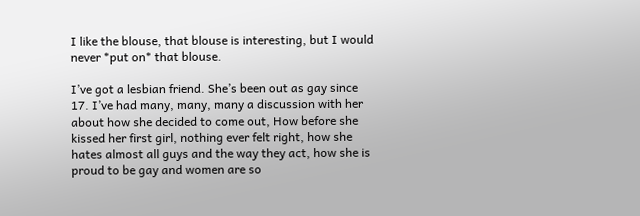I like the blouse, that blouse is interesting, but I would never *put on* that blouse.

I’ve got a lesbian friend. She’s been out as gay since 17. I’ve had many, many, many a discussion with her about how she decided to come out, How before she kissed her first girl, nothing ever felt right, how she hates almost all guys and the way they act, how she is proud to be gay and women are so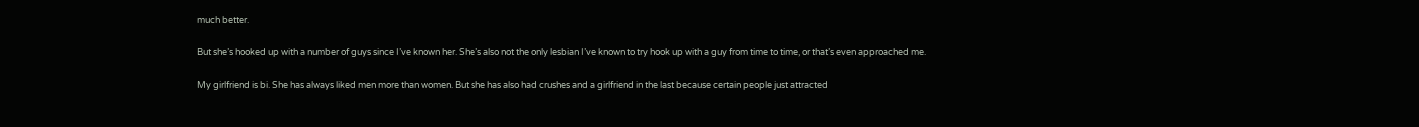much better.

But she’s hooked up with a number of guys since I’ve known her. She’s also not the only lesbian I’ve known to try hook up with a guy from time to time, or that’s even approached me.

My girlfriend is bi. She has always liked men more than women. But she has also had crushes and a girlfriend in the last because certain people just attracted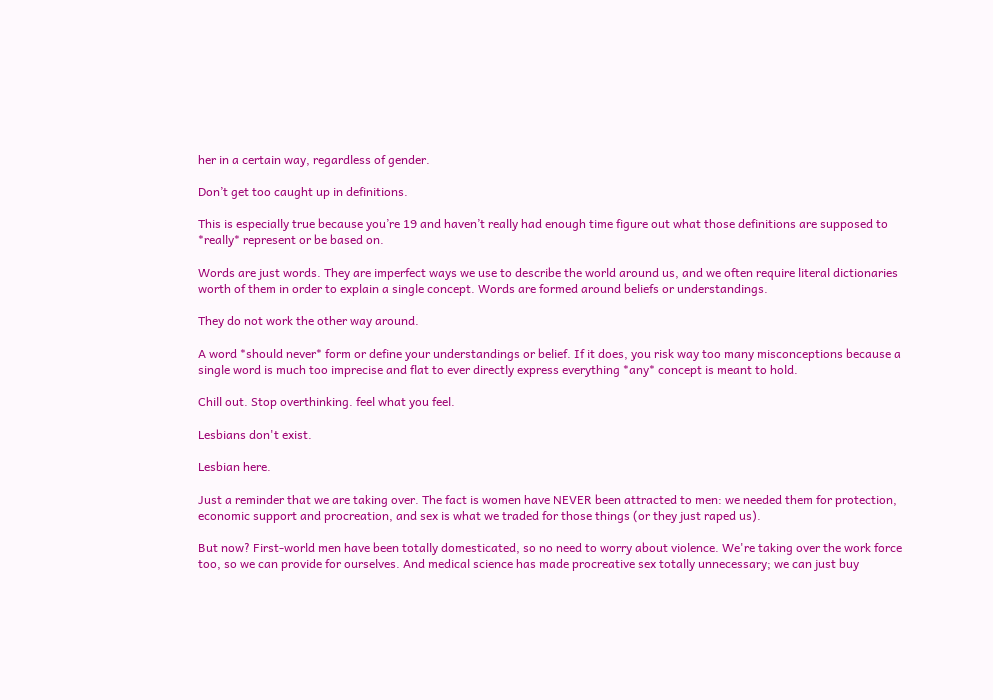her in a certain way, regardless of gender.

Don’t get too caught up in definitions.

This is especially true because you’re 19 and haven’t really had enough time figure out what those definitions are supposed to *really* represent or be based on.

Words are just words. They are imperfect ways we use to describe the world around us, and we often require literal dictionaries worth of them in order to explain a single concept. Words are formed around beliefs or understandings.

They do not work the other way around.

A word *should never* form or define your understandings or belief. If it does, you risk way too many misconceptions because a single word is much too imprecise and flat to ever directly express everything *any* concept is meant to hold.

Chill out. Stop overthinking. feel what you feel.

Lesbians don't exist.

Lesbian here.

Just a reminder that we are taking over. The fact is women have NEVER been attracted to men: we needed them for protection, economic support and procreation, and sex is what we traded for those things (or they just raped us).

But now? First-world men have been totally domesticated, so no need to worry about violence. We're taking over the work force too, so we can provide for ourselves. And medical science has made procreative sex totally unnecessary; we can just buy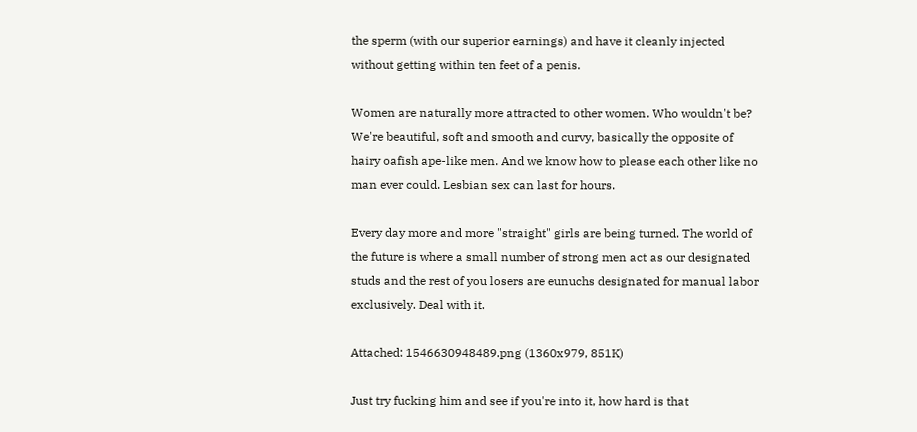the sperm (with our superior earnings) and have it cleanly injected without getting within ten feet of a penis.

Women are naturally more attracted to other women. Who wouldn't be? We're beautiful, soft and smooth and curvy, basically the opposite of hairy oafish ape-like men. And we know how to please each other like no man ever could. Lesbian sex can last for hours.

Every day more and more "straight" girls are being turned. The world of the future is where a small number of strong men act as our designated studs and the rest of you losers are eunuchs designated for manual labor exclusively. Deal with it.

Attached: 1546630948489.png (1360x979, 851K)

Just try fucking him and see if you're into it, how hard is that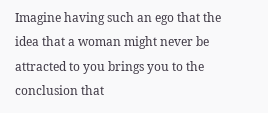Imagine having such an ego that the idea that a woman might never be attracted to you brings you to the conclusion that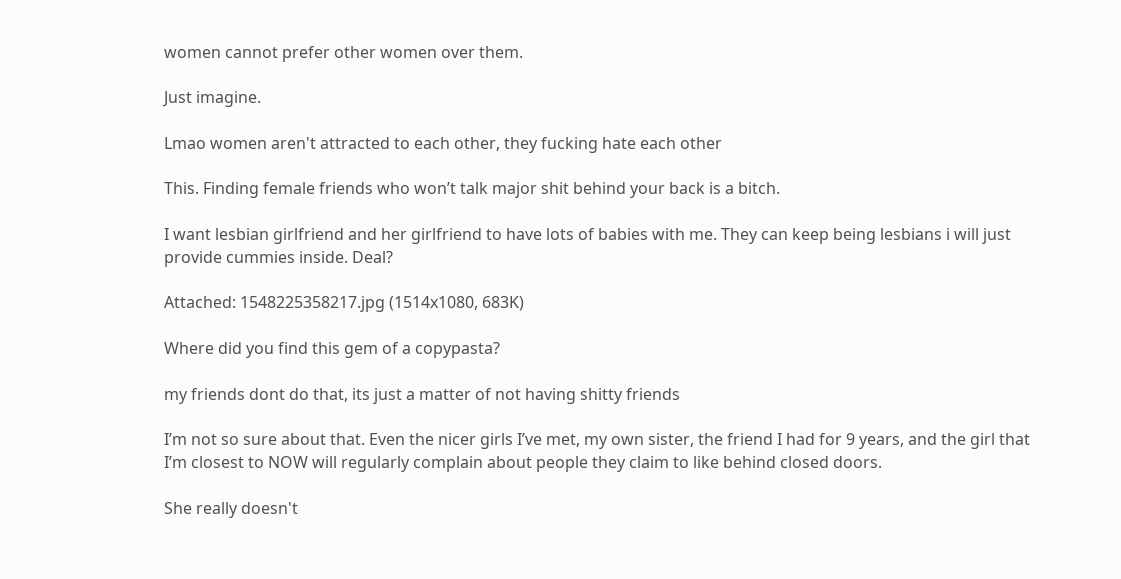women cannot prefer other women over them.

Just imagine.

Lmao women aren't attracted to each other, they fucking hate each other

This. Finding female friends who won’t talk major shit behind your back is a bitch.

I want lesbian girlfriend and her girlfriend to have lots of babies with me. They can keep being lesbians i will just provide cummies inside. Deal?

Attached: 1548225358217.jpg (1514x1080, 683K)

Where did you find this gem of a copypasta?

my friends dont do that, its just a matter of not having shitty friends

I’m not so sure about that. Even the nicer girls I’ve met, my own sister, the friend I had for 9 years, and the girl that I’m closest to NOW will regularly complain about people they claim to like behind closed doors.

She really doesn't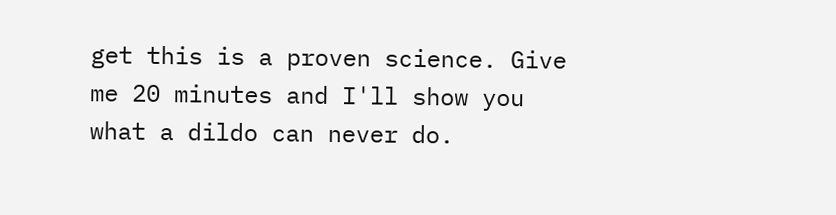get this is a proven science. Give me 20 minutes and I'll show you what a dildo can never do.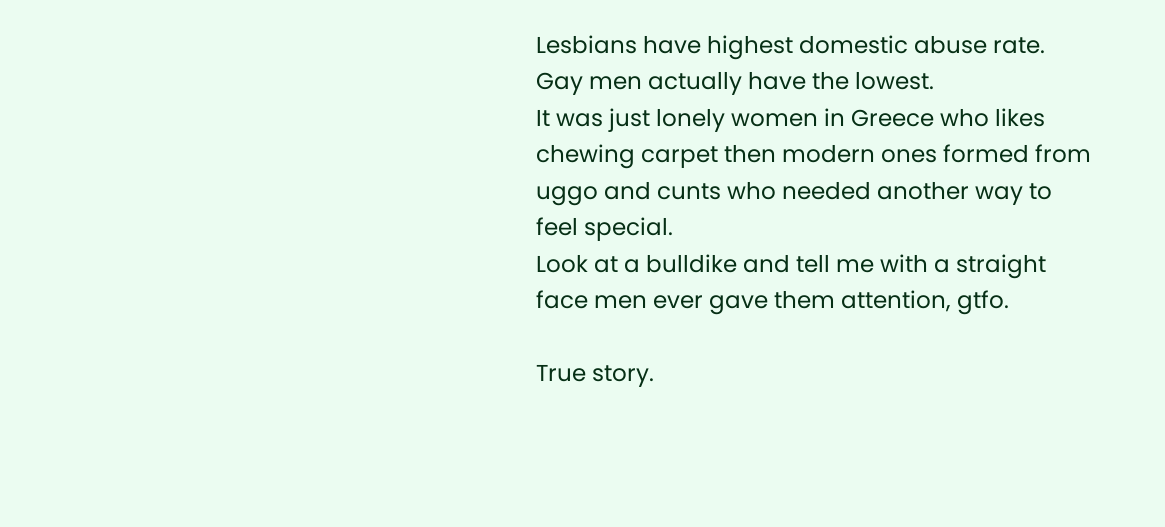Lesbians have highest domestic abuse rate. Gay men actually have the lowest.
It was just lonely women in Greece who likes chewing carpet then modern ones formed from uggo and cunts who needed another way to feel special.
Look at a bulldike and tell me with a straight face men ever gave them attention, gtfo.

True story.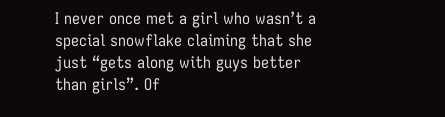I never once met a girl who wasn’t a special snowflake claiming that she just “gets along with guys better than girls”. Of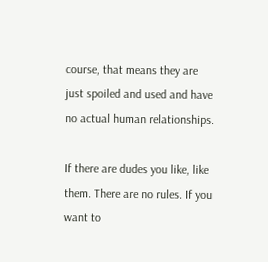course, that means they are just spoiled and used and have no actual human relationships.

If there are dudes you like, like them. There are no rules. If you want to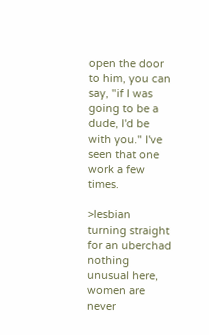open the door to him, you can say, "if I was going to be a dude, I'd be with you." I've seen that one work a few times.

>lesbian turning straight for an uberchad
nothing unusual here, women are never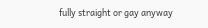fully straight or gay anyway